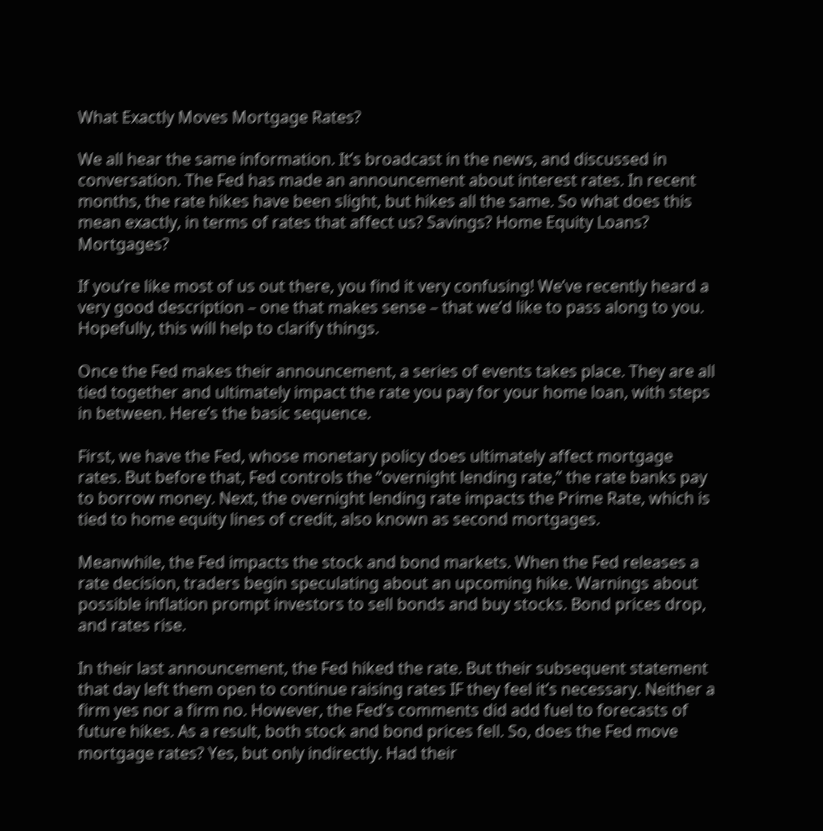What Exactly Moves Mortgage Rates?

We all hear the same information. It’s broadcast in the news, and discussed in conversation. The Fed has made an announcement about interest rates. In recent months, the rate hikes have been slight, but hikes all the same. So what does this mean exactly, in terms of rates that affect us? Savings? Home Equity Loans? Mortgages?

If you’re like most of us out there, you find it very confusing! We’ve recently heard a very good description – one that makes sense – that we’d like to pass along to you. Hopefully, this will help to clarify things.

Once the Fed makes their announcement, a series of events takes place. They are all tied together and ultimately impact the rate you pay for your home loan, with steps in between. Here’s the basic sequence.

First, we have the Fed, whose monetary policy does ultimately affect mortgage rates. But before that, Fed controls the “overnight lending rate,” the rate banks pay to borrow money. Next, the overnight lending rate impacts the Prime Rate, which is tied to home equity lines of credit, also known as second mortgages.

Meanwhile, the Fed impacts the stock and bond markets. When the Fed releases a rate decision, traders begin speculating about an upcoming hike. Warnings about possible inflation prompt investors to sell bonds and buy stocks. Bond prices drop, and rates rise.

In their last announcement, the Fed hiked the rate. But their subsequent statement that day left them open to continue raising rates IF they feel it’s necessary. Neither a firm yes nor a firm no. However, the Fed’s comments did add fuel to forecasts of future hikes. As a result, both stock and bond prices fell. So, does the Fed move mortgage rates? Yes, but only indirectly. Had their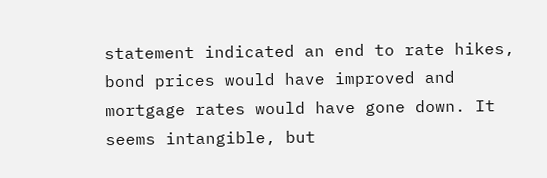statement indicated an end to rate hikes, bond prices would have improved and mortgage rates would have gone down. It seems intangible, but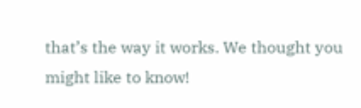that’s the way it works. We thought you might like to know!